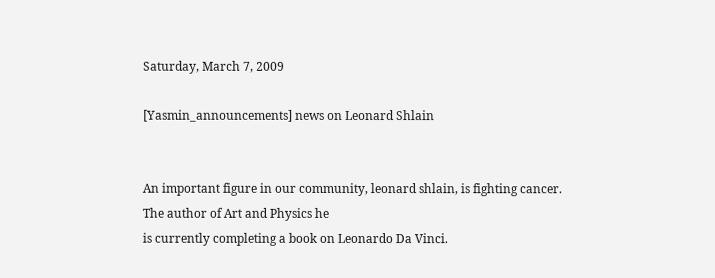Saturday, March 7, 2009

[Yasmin_announcements] news on Leonard Shlain


An important figure in our community, leonard shlain, is fighting cancer.
The author of Art and Physics he
is currently completing a book on Leonardo Da Vinci.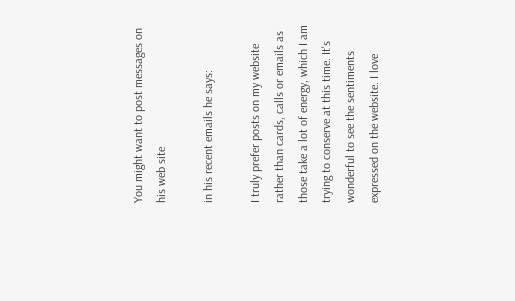You might want to post messages on his web site

in his recent emails he says:

I truly prefer posts on my website rather than cards, calls or emails as
those take a lot of energy, which I am trying to conserve at this time. It's
wonderful to see the sentiments expressed on the website. I love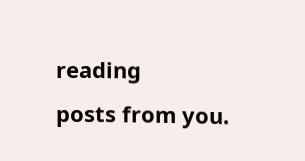reading
posts from you.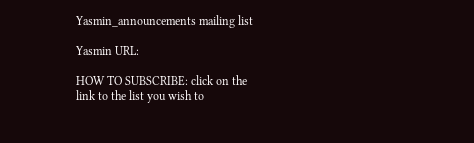Yasmin_announcements mailing list

Yasmin URL:

HOW TO SUBSCRIBE: click on the link to the list you wish to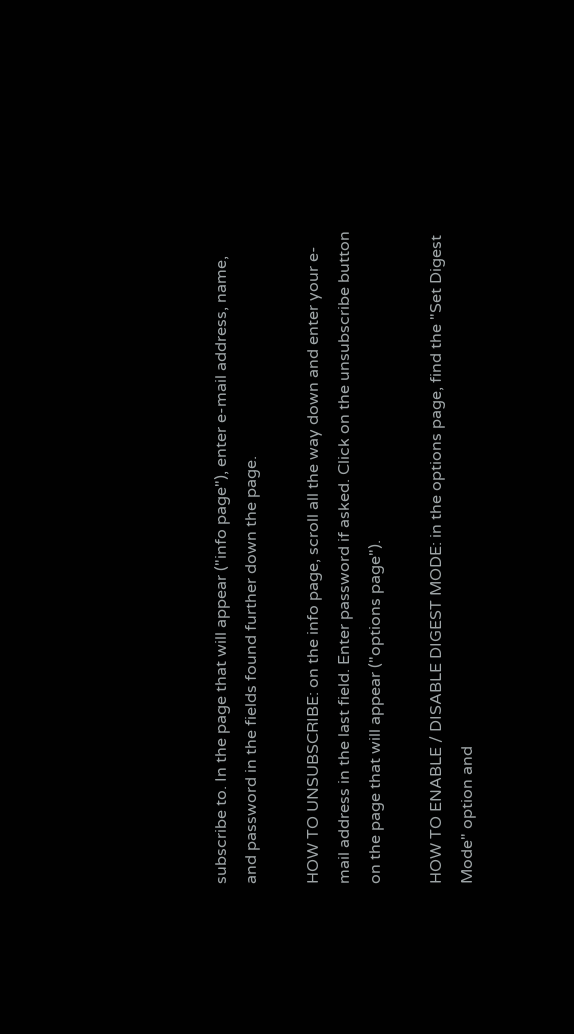subscribe to. In the page that will appear ("info page"), enter e-mail address, name, and password in the fields found further down the page.

HOW TO UNSUBSCRIBE: on the info page, scroll all the way down and enter your e-mail address in the last field. Enter password if asked. Click on the unsubscribe button on the page that will appear ("options page").

HOW TO ENABLE / DISABLE DIGEST MODE: in the options page, find the "Set Digest Mode" option and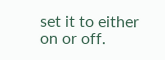set it to either on or off.